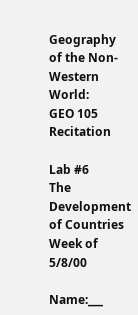Geography of the Non-Western World:       GEO 105  Recitation

Lab #6        The Development of Countries Week of 5/8/00

Name:___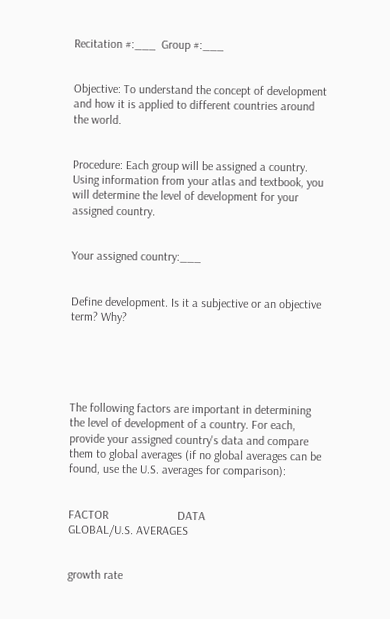Recitation #:___  Group #:___


Objective: To understand the concept of development and how it is applied to different countries around the world.


Procedure: Each group will be assigned a country. Using information from your atlas and textbook, you will determine the level of development for your assigned country.


Your assigned country:___


Define development. Is it a subjective or an objective term? Why?





The following factors are important in determining the level of development of a country. For each, provide your assigned country's data and compare them to global averages (if no global averages can be found, use the U.S. averages for comparison):


FACTOR                       DATA                                                            GLOBAL/U.S. AVERAGES


growth rate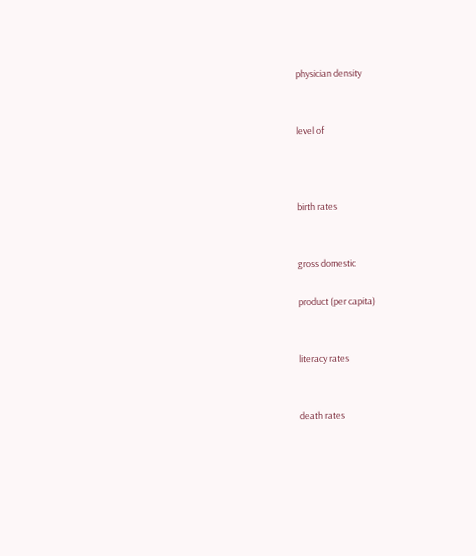physician density


level of



birth rates


gross domestic

product (per capita)


literacy rates


death rates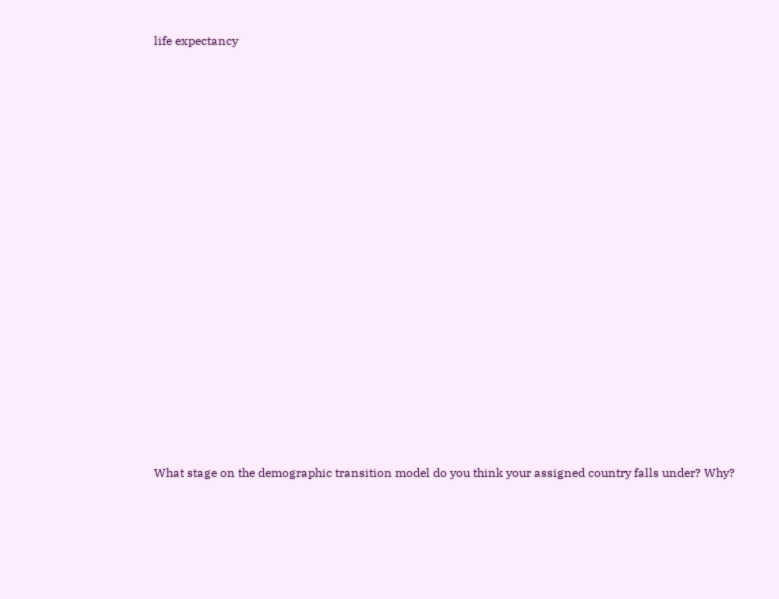life expectancy



















What stage on the demographic transition model do you think your assigned country falls under? Why?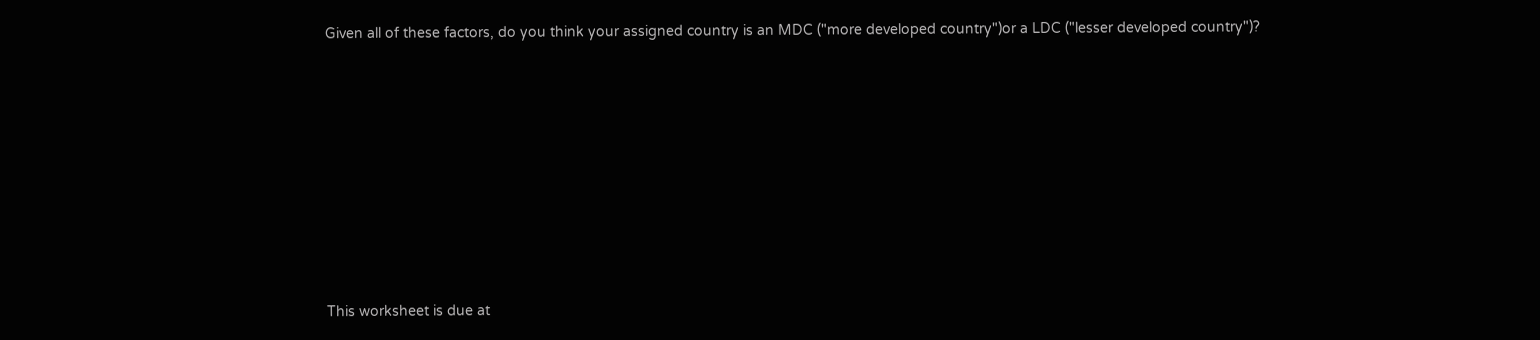Given all of these factors, do you think your assigned country is an MDC ("more developed country")or a LDC ("lesser developed country")?









This worksheet is due at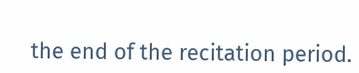the end of the recitation period.